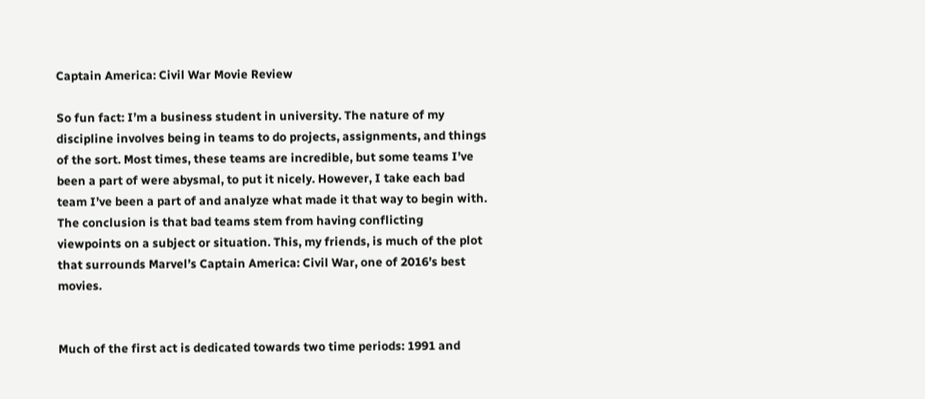Captain America: Civil War Movie Review

So fun fact: I’m a business student in university. The nature of my discipline involves being in teams to do projects, assignments, and things of the sort. Most times, these teams are incredible, but some teams I’ve been a part of were abysmal, to put it nicely. However, I take each bad team I’ve been a part of and analyze what made it that way to begin with. The conclusion is that bad teams stem from having conflicting viewpoints on a subject or situation. This, my friends, is much of the plot that surrounds Marvel’s Captain America: Civil War, one of 2016’s best movies.


Much of the first act is dedicated towards two time periods: 1991 and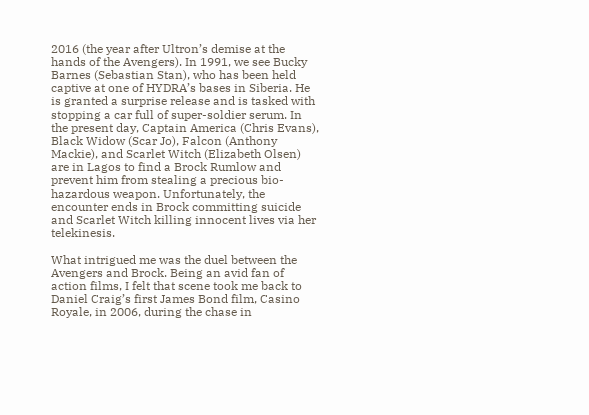2016 (the year after Ultron’s demise at the hands of the Avengers). In 1991, we see Bucky Barnes (Sebastian Stan), who has been held captive at one of HYDRA’s bases in Siberia. He is granted a surprise release and is tasked with stopping a car full of super-soldier serum. In the present day, Captain America (Chris Evans), Black Widow (Scar Jo), Falcon (Anthony Mackie), and Scarlet Witch (Elizabeth Olsen) are in Lagos to find a Brock Rumlow and prevent him from stealing a precious bio-hazardous weapon. Unfortunately, the encounter ends in Brock committing suicide and Scarlet Witch killing innocent lives via her telekinesis.

What intrigued me was the duel between the Avengers and Brock. Being an avid fan of action films, I felt that scene took me back to Daniel Craig’s first James Bond film, Casino Royale, in 2006, during the chase in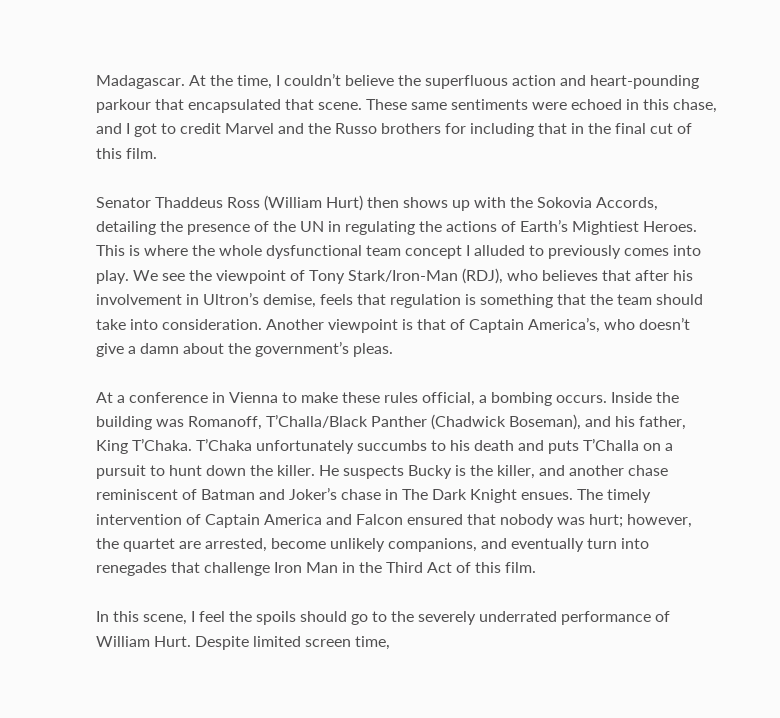Madagascar. At the time, I couldn’t believe the superfluous action and heart-pounding parkour that encapsulated that scene. These same sentiments were echoed in this chase, and I got to credit Marvel and the Russo brothers for including that in the final cut of this film.

Senator Thaddeus Ross (William Hurt) then shows up with the Sokovia Accords, detailing the presence of the UN in regulating the actions of Earth’s Mightiest Heroes. This is where the whole dysfunctional team concept I alluded to previously comes into play. We see the viewpoint of Tony Stark/Iron-Man (RDJ), who believes that after his involvement in Ultron’s demise, feels that regulation is something that the team should take into consideration. Another viewpoint is that of Captain America’s, who doesn’t give a damn about the government’s pleas.

At a conference in Vienna to make these rules official, a bombing occurs. Inside the building was Romanoff, T’Challa/Black Panther (Chadwick Boseman), and his father, King T’Chaka. T’Chaka unfortunately succumbs to his death and puts T’Challa on a pursuit to hunt down the killer. He suspects Bucky is the killer, and another chase reminiscent of Batman and Joker’s chase in The Dark Knight ensues. The timely intervention of Captain America and Falcon ensured that nobody was hurt; however, the quartet are arrested, become unlikely companions, and eventually turn into renegades that challenge Iron Man in the Third Act of this film.

In this scene, I feel the spoils should go to the severely underrated performance of William Hurt. Despite limited screen time,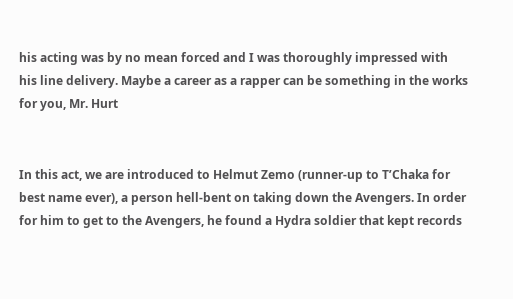his acting was by no mean forced and I was thoroughly impressed with his line delivery. Maybe a career as a rapper can be something in the works for you, Mr. Hurt


In this act, we are introduced to Helmut Zemo (runner-up to T’Chaka for best name ever), a person hell-bent on taking down the Avengers. In order for him to get to the Avengers, he found a Hydra soldier that kept records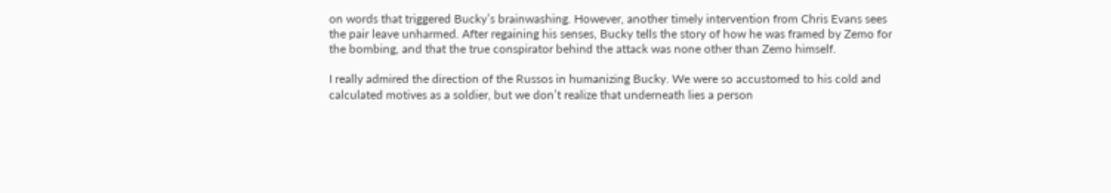on words that triggered Bucky’s brainwashing. However, another timely intervention from Chris Evans sees the pair leave unharmed. After regaining his senses, Bucky tells the story of how he was framed by Zemo for the bombing, and that the true conspirator behind the attack was none other than Zemo himself.

I really admired the direction of the Russos in humanizing Bucky. We were so accustomed to his cold and calculated motives as a soldier, but we don’t realize that underneath lies a person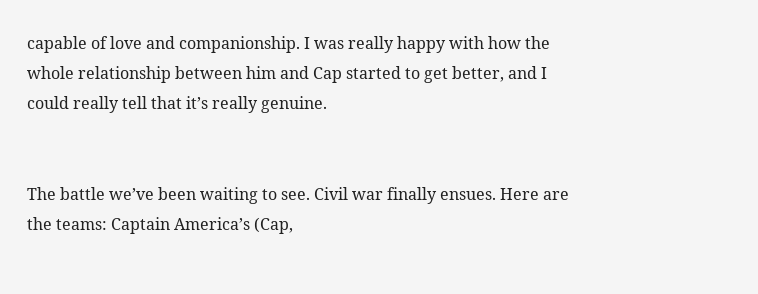capable of love and companionship. I was really happy with how the whole relationship between him and Cap started to get better, and I could really tell that it’s really genuine.


The battle we’ve been waiting to see. Civil war finally ensues. Here are the teams: Captain America’s (Cap,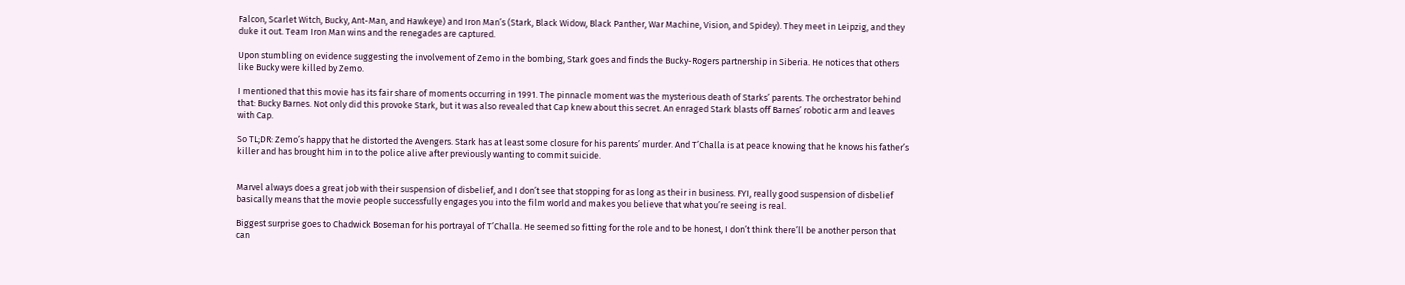Falcon, Scarlet Witch, Bucky, Ant-Man, and Hawkeye) and Iron Man’s (Stark, Black Widow, Black Panther, War Machine, Vision, and Spidey). They meet in Leipzig, and they duke it out. Team Iron Man wins and the renegades are captured.

Upon stumbling on evidence suggesting the involvement of Zemo in the bombing, Stark goes and finds the Bucky-Rogers partnership in Siberia. He notices that others like Bucky were killed by Zemo.

I mentioned that this movie has its fair share of moments occurring in 1991. The pinnacle moment was the mysterious death of Starks’ parents. The orchestrator behind that: Bucky Barnes. Not only did this provoke Stark, but it was also revealed that Cap knew about this secret. An enraged Stark blasts off Barnes’ robotic arm and leaves with Cap.

So TL;DR: Zemo’s happy that he distorted the Avengers. Stark has at least some closure for his parents’ murder. And T’Challa is at peace knowing that he knows his father’s killer and has brought him in to the police alive after previously wanting to commit suicide.


Marvel always does a great job with their suspension of disbelief, and I don’t see that stopping for as long as their in business. FYI, really good suspension of disbelief basically means that the movie people successfully engages you into the film world and makes you believe that what you’re seeing is real.

Biggest surprise goes to Chadwick Boseman for his portrayal of T’Challa. He seemed so fitting for the role and to be honest, I don’t think there’ll be another person that can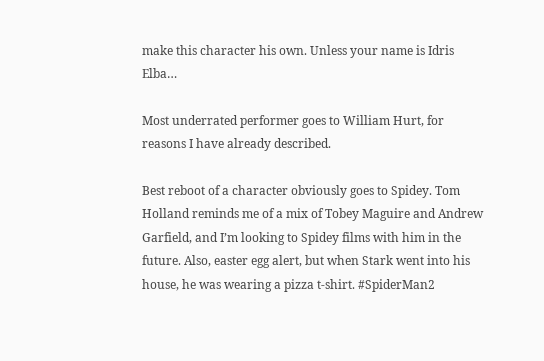make this character his own. Unless your name is Idris Elba…

Most underrated performer goes to William Hurt, for reasons I have already described.

Best reboot of a character obviously goes to Spidey. Tom Holland reminds me of a mix of Tobey Maguire and Andrew Garfield, and I’m looking to Spidey films with him in the future. Also, easter egg alert, but when Stark went into his house, he was wearing a pizza t-shirt. #SpiderMan2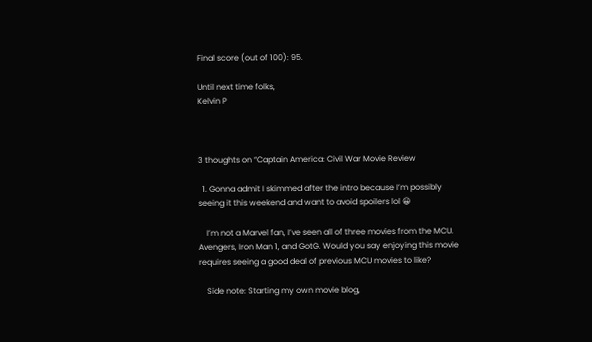Final score (out of 100): 95.

Until next time folks,
Kelvin P



3 thoughts on “Captain America: Civil War Movie Review

  1. Gonna admit I skimmed after the intro because I’m possibly seeing it this weekend and want to avoid spoilers lol 😀

    I’m not a Marvel fan, I’ve seen all of three movies from the MCU. Avengers, Iron Man 1, and GotG. Would you say enjoying this movie requires seeing a good deal of previous MCU movies to like?

    Side note: Starting my own movie blog,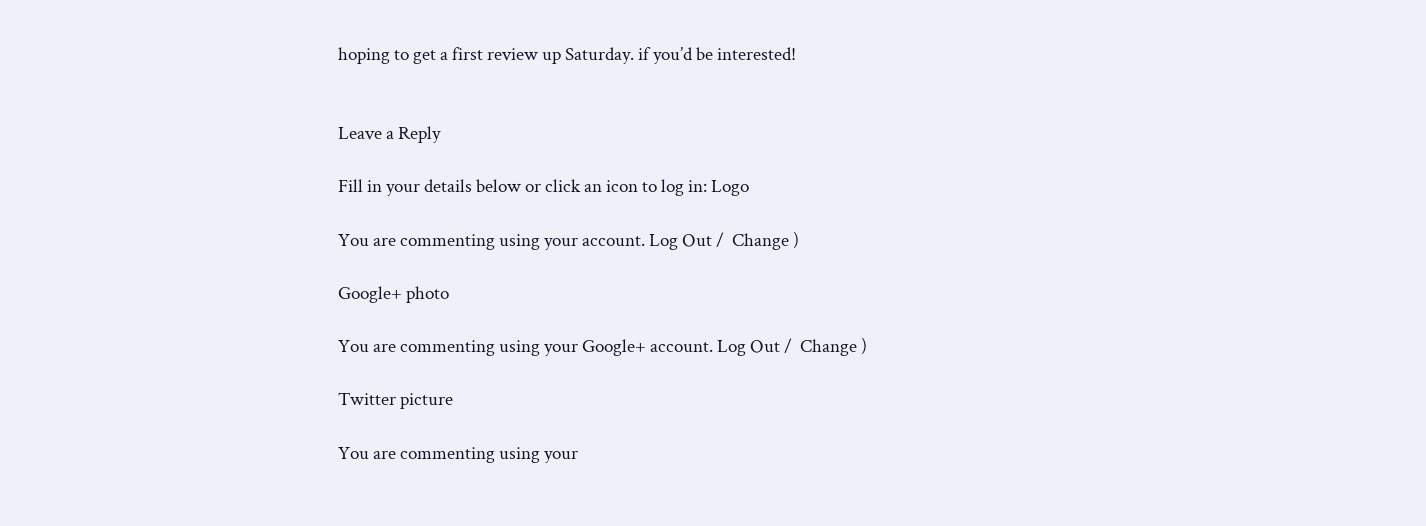hoping to get a first review up Saturday. if you’d be interested!


Leave a Reply

Fill in your details below or click an icon to log in: Logo

You are commenting using your account. Log Out /  Change )

Google+ photo

You are commenting using your Google+ account. Log Out /  Change )

Twitter picture

You are commenting using your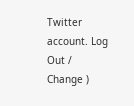Twitter account. Log Out /  Change )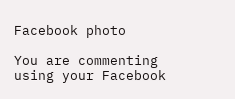Facebook photo

You are commenting using your Facebook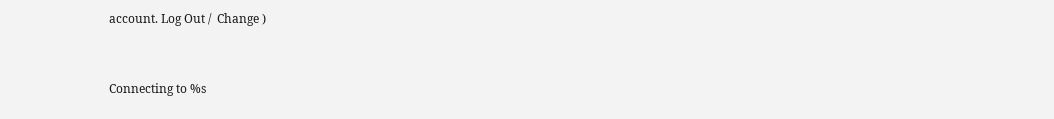account. Log Out /  Change )


Connecting to %s